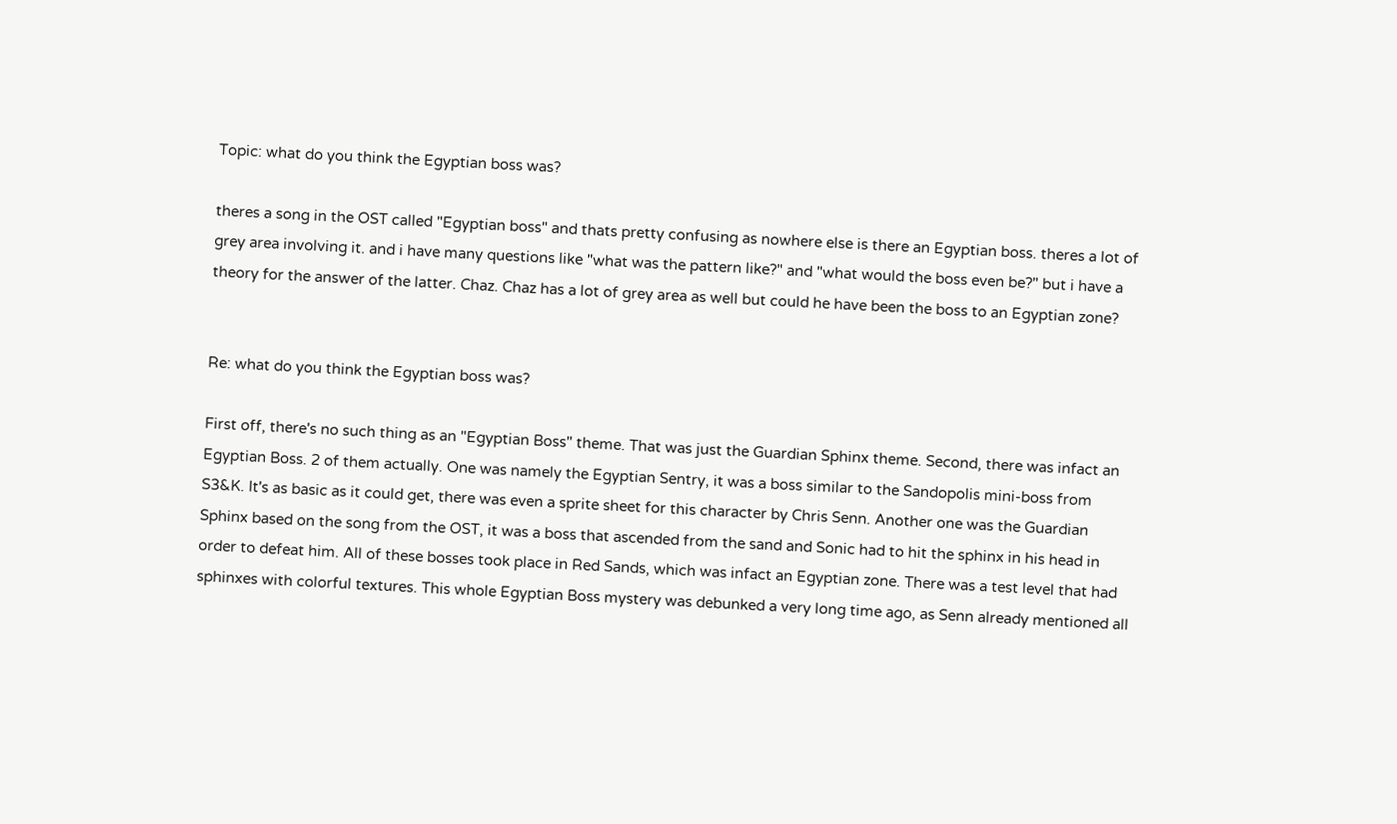Topic: what do you think the Egyptian boss was?

theres a song in the OST called "Egyptian boss" and thats pretty confusing as nowhere else is there an Egyptian boss. theres a lot of grey area involving it. and i have many questions like "what was the pattern like?" and "what would the boss even be?" but i have a theory for the answer of the latter. Chaz. Chaz has a lot of grey area as well but could he have been the boss to an Egyptian zone?


Re: what do you think the Egyptian boss was?

First off, there's no such thing as an "Egyptian Boss" theme. That was just the Guardian Sphinx theme. Second, there was infact an Egyptian Boss. 2 of them actually. One was namely the Egyptian Sentry, it was a boss similar to the Sandopolis mini-boss from S3&K. It's as basic as it could get, there was even a sprite sheet for this character by Chris Senn. Another one was the Guardian Sphinx based on the song from the OST, it was a boss that ascended from the sand and Sonic had to hit the sphinx in his head in order to defeat him. All of these bosses took place in Red Sands, which was infact an Egyptian zone. There was a test level that had sphinxes with colorful textures. This whole Egyptian Boss mystery was debunked a very long time ago, as Senn already mentioned all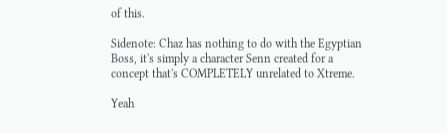of this.

Sidenote: Chaz has nothing to do with the Egyptian Boss, it's simply a character Senn created for a concept that's COMPLETELY unrelated to Xtreme.

Yeah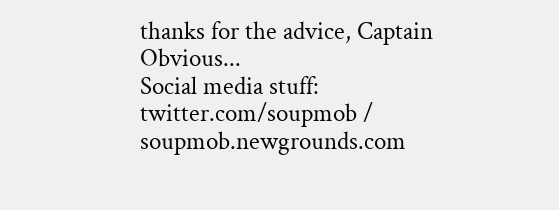thanks for the advice, Captain Obvious...
Social media stuff: twitter.com/soupmob / soupmob.newgrounds.com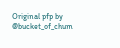Original pfp by @bucket_of_chum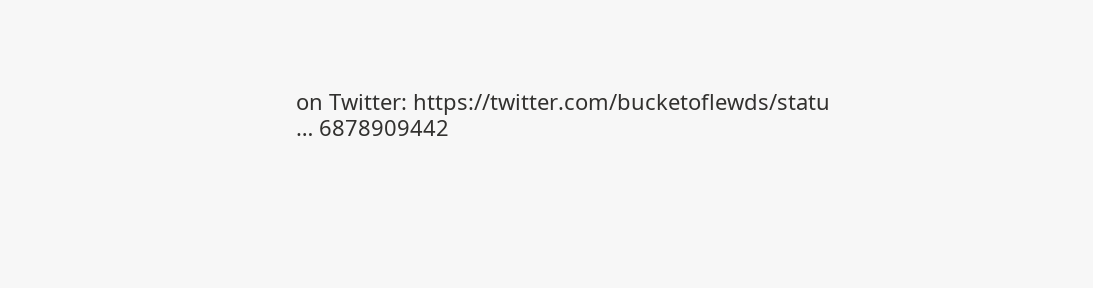on Twitter: https://twitter.com/bucketoflewds/statu … 6878909442